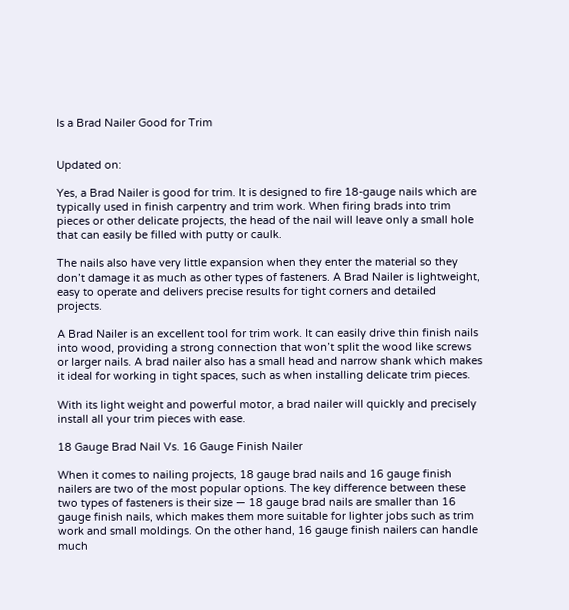Is a Brad Nailer Good for Trim


Updated on:

Yes, a Brad Nailer is good for trim. It is designed to fire 18-gauge nails which are typically used in finish carpentry and trim work. When firing brads into trim pieces or other delicate projects, the head of the nail will leave only a small hole that can easily be filled with putty or caulk.

The nails also have very little expansion when they enter the material so they don’t damage it as much as other types of fasteners. A Brad Nailer is lightweight, easy to operate and delivers precise results for tight corners and detailed projects.

A Brad Nailer is an excellent tool for trim work. It can easily drive thin finish nails into wood, providing a strong connection that won’t split the wood like screws or larger nails. A brad nailer also has a small head and narrow shank which makes it ideal for working in tight spaces, such as when installing delicate trim pieces.

With its light weight and powerful motor, a brad nailer will quickly and precisely install all your trim pieces with ease.

18 Gauge Brad Nail Vs. 16 Gauge Finish Nailer

When it comes to nailing projects, 18 gauge brad nails and 16 gauge finish nailers are two of the most popular options. The key difference between these two types of fasteners is their size — 18 gauge brad nails are smaller than 16 gauge finish nails, which makes them more suitable for lighter jobs such as trim work and small moldings. On the other hand, 16 gauge finish nailers can handle much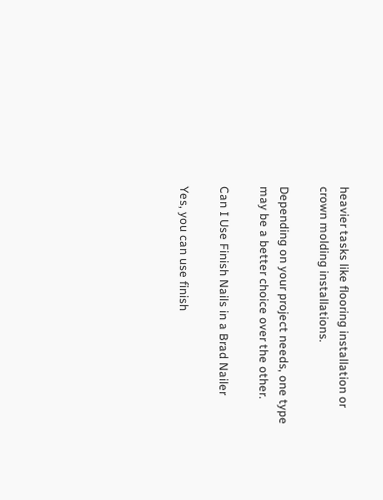heavier tasks like flooring installation or crown molding installations.

Depending on your project needs, one type may be a better choice over the other.

Can I Use Finish Nails in a Brad Nailer

Yes, you can use finish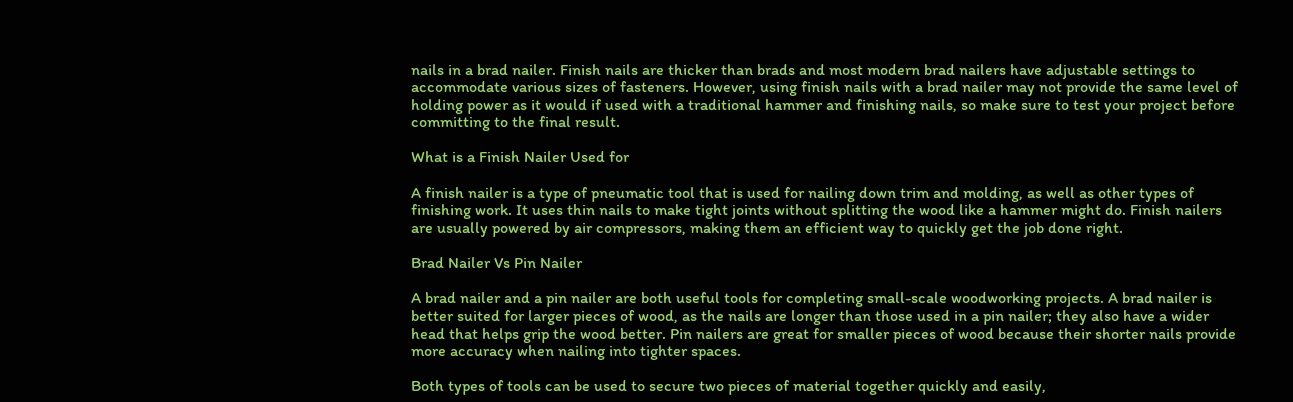nails in a brad nailer. Finish nails are thicker than brads and most modern brad nailers have adjustable settings to accommodate various sizes of fasteners. However, using finish nails with a brad nailer may not provide the same level of holding power as it would if used with a traditional hammer and finishing nails, so make sure to test your project before committing to the final result.

What is a Finish Nailer Used for

A finish nailer is a type of pneumatic tool that is used for nailing down trim and molding, as well as other types of finishing work. It uses thin nails to make tight joints without splitting the wood like a hammer might do. Finish nailers are usually powered by air compressors, making them an efficient way to quickly get the job done right.

Brad Nailer Vs Pin Nailer

A brad nailer and a pin nailer are both useful tools for completing small-scale woodworking projects. A brad nailer is better suited for larger pieces of wood, as the nails are longer than those used in a pin nailer; they also have a wider head that helps grip the wood better. Pin nailers are great for smaller pieces of wood because their shorter nails provide more accuracy when nailing into tighter spaces.

Both types of tools can be used to secure two pieces of material together quickly and easily,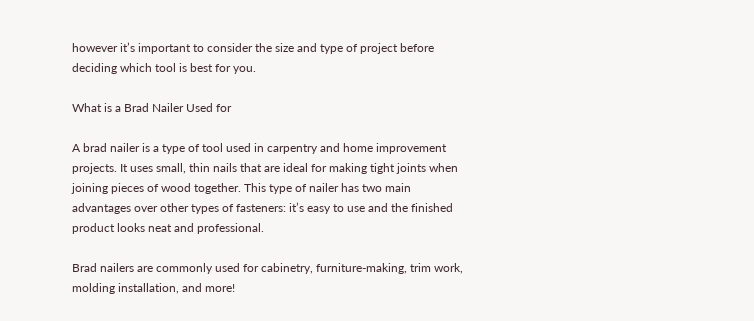however it’s important to consider the size and type of project before deciding which tool is best for you.

What is a Brad Nailer Used for

A brad nailer is a type of tool used in carpentry and home improvement projects. It uses small, thin nails that are ideal for making tight joints when joining pieces of wood together. This type of nailer has two main advantages over other types of fasteners: it’s easy to use and the finished product looks neat and professional.

Brad nailers are commonly used for cabinetry, furniture-making, trim work, molding installation, and more!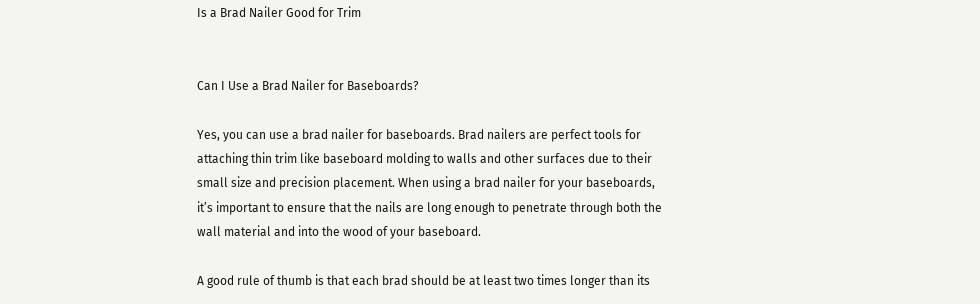Is a Brad Nailer Good for Trim


Can I Use a Brad Nailer for Baseboards?

Yes, you can use a brad nailer for baseboards. Brad nailers are perfect tools for attaching thin trim like baseboard molding to walls and other surfaces due to their small size and precision placement. When using a brad nailer for your baseboards, it’s important to ensure that the nails are long enough to penetrate through both the wall material and into the wood of your baseboard.

A good rule of thumb is that each brad should be at least two times longer than its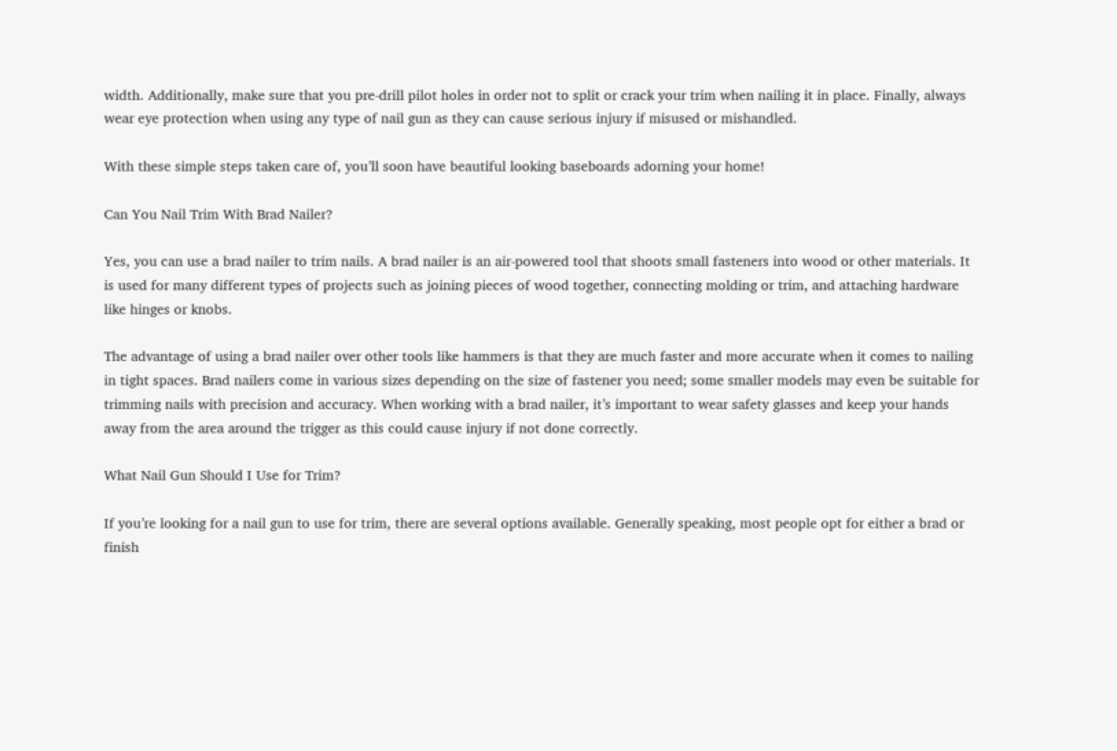width. Additionally, make sure that you pre-drill pilot holes in order not to split or crack your trim when nailing it in place. Finally, always wear eye protection when using any type of nail gun as they can cause serious injury if misused or mishandled.

With these simple steps taken care of, you’ll soon have beautiful looking baseboards adorning your home!

Can You Nail Trim With Brad Nailer?

Yes, you can use a brad nailer to trim nails. A brad nailer is an air-powered tool that shoots small fasteners into wood or other materials. It is used for many different types of projects such as joining pieces of wood together, connecting molding or trim, and attaching hardware like hinges or knobs.

The advantage of using a brad nailer over other tools like hammers is that they are much faster and more accurate when it comes to nailing in tight spaces. Brad nailers come in various sizes depending on the size of fastener you need; some smaller models may even be suitable for trimming nails with precision and accuracy. When working with a brad nailer, it’s important to wear safety glasses and keep your hands away from the area around the trigger as this could cause injury if not done correctly.

What Nail Gun Should I Use for Trim?

If you’re looking for a nail gun to use for trim, there are several options available. Generally speaking, most people opt for either a brad or finish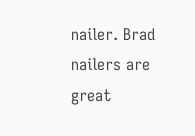nailer. Brad nailers are great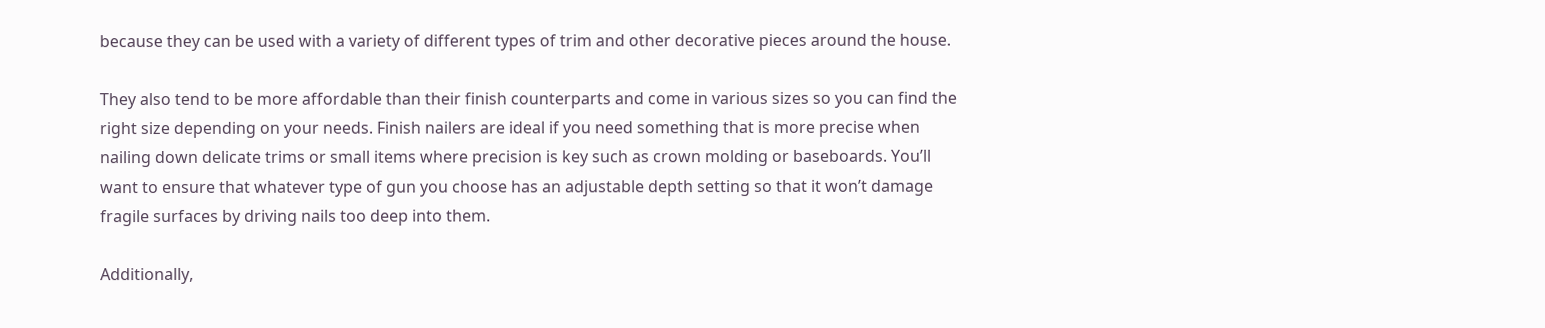because they can be used with a variety of different types of trim and other decorative pieces around the house.

They also tend to be more affordable than their finish counterparts and come in various sizes so you can find the right size depending on your needs. Finish nailers are ideal if you need something that is more precise when nailing down delicate trims or small items where precision is key such as crown molding or baseboards. You’ll want to ensure that whatever type of gun you choose has an adjustable depth setting so that it won’t damage fragile surfaces by driving nails too deep into them.

Additionally,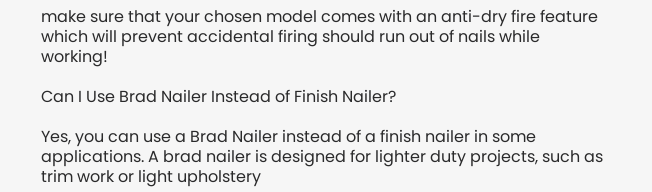make sure that your chosen model comes with an anti-dry fire feature which will prevent accidental firing should run out of nails while working!

Can I Use Brad Nailer Instead of Finish Nailer?

Yes, you can use a Brad Nailer instead of a finish nailer in some applications. A brad nailer is designed for lighter duty projects, such as trim work or light upholstery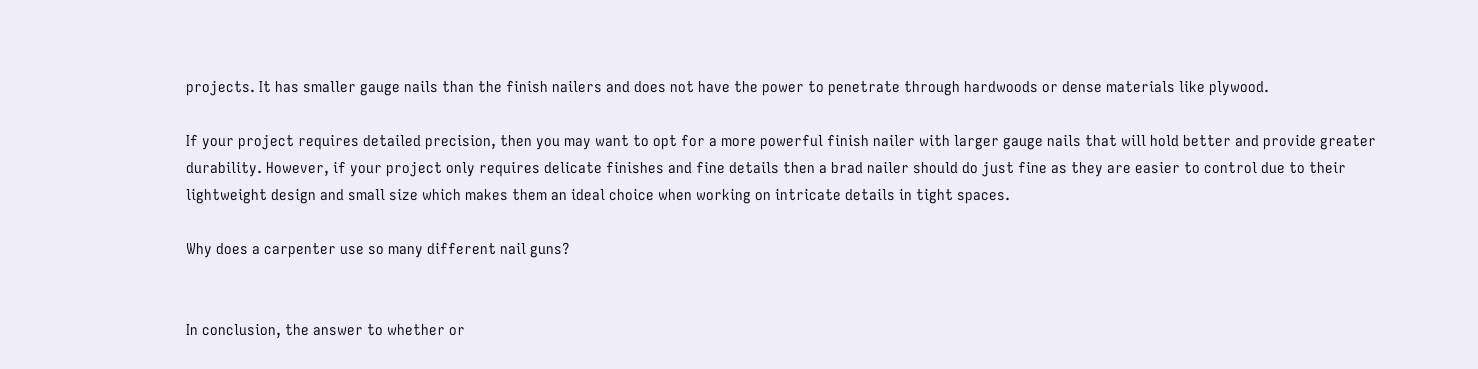projects. It has smaller gauge nails than the finish nailers and does not have the power to penetrate through hardwoods or dense materials like plywood.

If your project requires detailed precision, then you may want to opt for a more powerful finish nailer with larger gauge nails that will hold better and provide greater durability. However, if your project only requires delicate finishes and fine details then a brad nailer should do just fine as they are easier to control due to their lightweight design and small size which makes them an ideal choice when working on intricate details in tight spaces.

Why does a carpenter use so many different nail guns?


In conclusion, the answer to whether or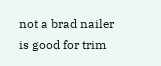not a brad nailer is good for trim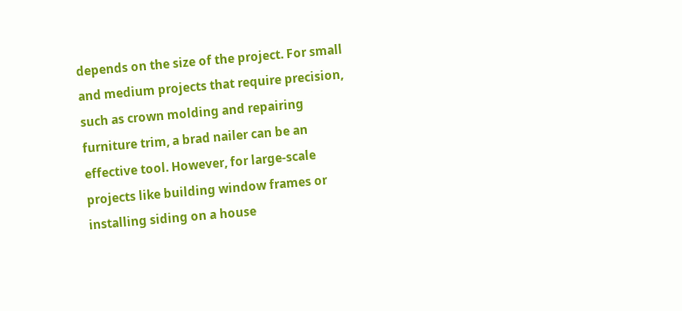depends on the size of the project. For small and medium projects that require precision, such as crown molding and repairing furniture trim, a brad nailer can be an effective tool. However, for large-scale projects like building window frames or installing siding on a house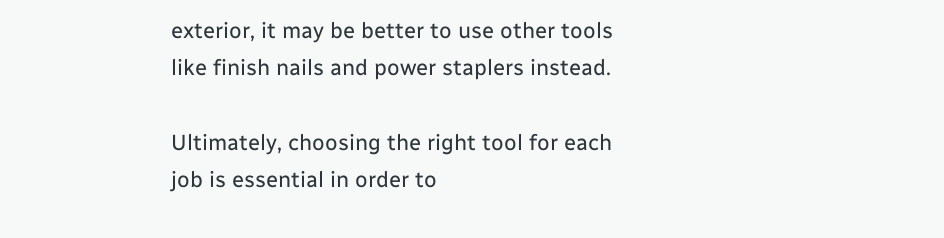exterior, it may be better to use other tools like finish nails and power staplers instead.

Ultimately, choosing the right tool for each job is essential in order to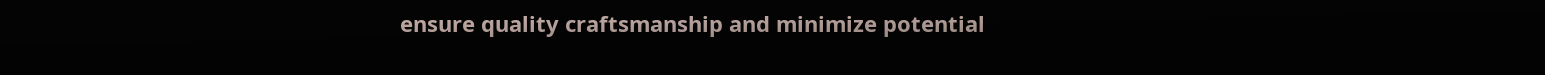ensure quality craftsmanship and minimize potential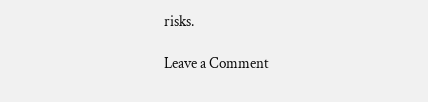risks.

Leave a Comment